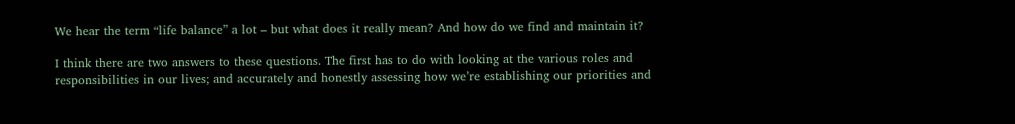We hear the term “life balance” a lot – but what does it really mean? And how do we find and maintain it?

I think there are two answers to these questions. The first has to do with looking at the various roles and responsibilities in our lives; and accurately and honestly assessing how we’re establishing our priorities and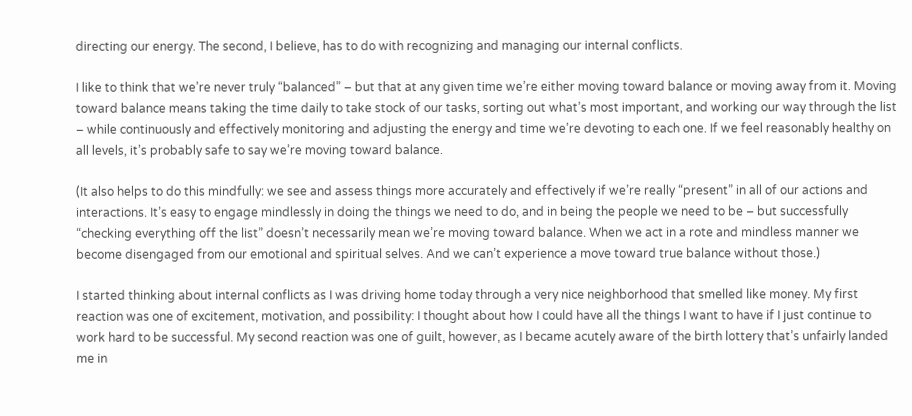directing our energy. The second, I believe, has to do with recognizing and managing our internal conflicts.

I like to think that we’re never truly “balanced” – but that at any given time we’re either moving toward balance or moving away from it. Moving toward balance means taking the time daily to take stock of our tasks, sorting out what’s most important, and working our way through the list – while continuously and effectively monitoring and adjusting the energy and time we’re devoting to each one. If we feel reasonably healthy on all levels, it’s probably safe to say we’re moving toward balance.

(It also helps to do this mindfully: we see and assess things more accurately and effectively if we’re really “present” in all of our actions and interactions. It’s easy to engage mindlessly in doing the things we need to do, and in being the people we need to be – but successfully “checking everything off the list” doesn’t necessarily mean we’re moving toward balance. When we act in a rote and mindless manner we become disengaged from our emotional and spiritual selves. And we can’t experience a move toward true balance without those.)

I started thinking about internal conflicts as I was driving home today through a very nice neighborhood that smelled like money. My first reaction was one of excitement, motivation, and possibility: I thought about how I could have all the things I want to have if I just continue to work hard to be successful. My second reaction was one of guilt, however, as I became acutely aware of the birth lottery that’s unfairly landed me in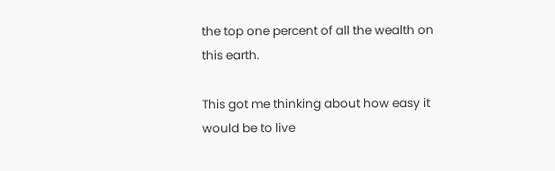the top one percent of all the wealth on this earth.

This got me thinking about how easy it would be to live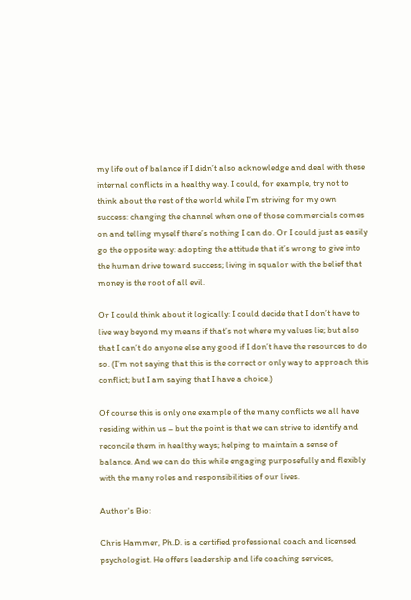my life out of balance if I didn’t also acknowledge and deal with these internal conflicts in a healthy way. I could, for example, try not to think about the rest of the world while I’m striving for my own success: changing the channel when one of those commercials comes on and telling myself there’s nothing I can do. Or I could just as easily go the opposite way: adopting the attitude that it’s wrong to give into the human drive toward success; living in squalor with the belief that money is the root of all evil.

Or I could think about it logically: I could decide that I don’t have to live way beyond my means if that’s not where my values lie; but also that I can’t do anyone else any good if I don’t have the resources to do so. (I’m not saying that this is the correct or only way to approach this conflict; but I am saying that I have a choice.)

Of course this is only one example of the many conflicts we all have residing within us – but the point is that we can strive to identify and reconcile them in healthy ways; helping to maintain a sense of balance. And we can do this while engaging purposefully and flexibly with the many roles and responsibilities of our lives.

Author's Bio:

Chris Hammer, Ph.D. is a certified professional coach and licensed psychologist. He offers leadership and life coaching services,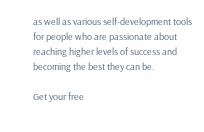as well as various self-development tools for people who are passionate about reaching higher levels of success and becoming the best they can be.

Get your free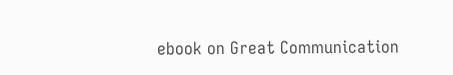ebook on Great Communication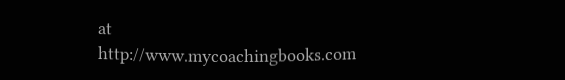at http://www.mycoachingbooks.com